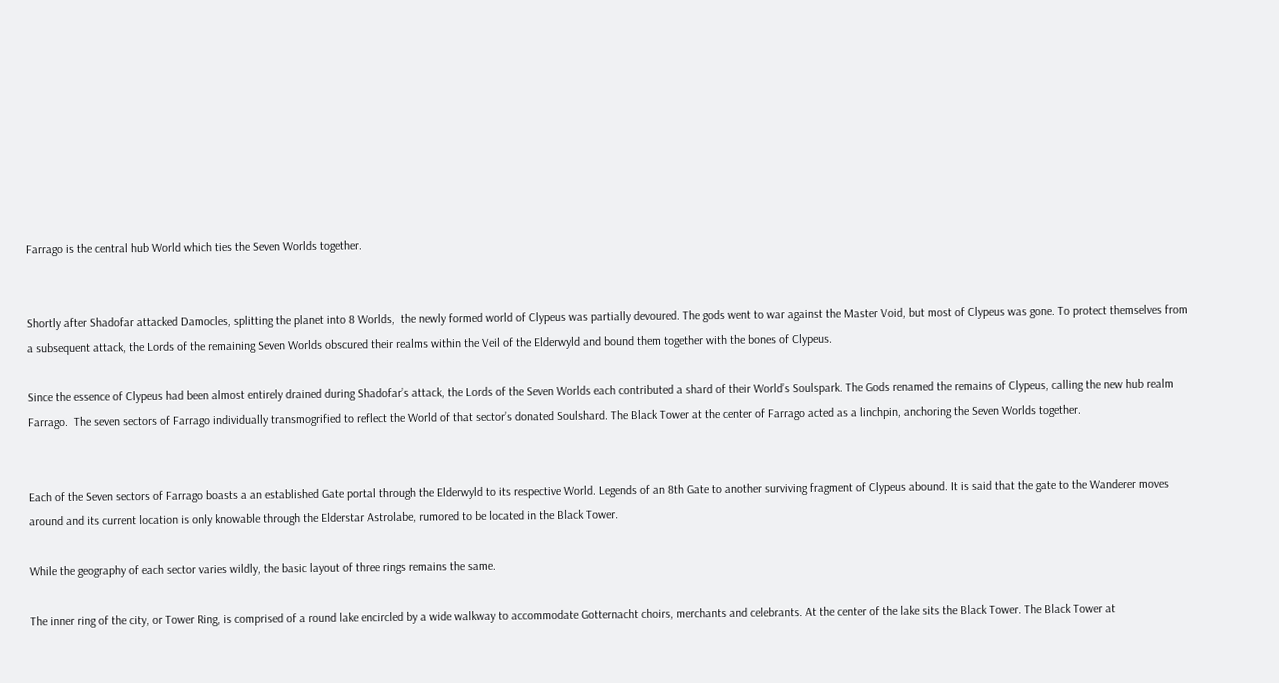Farrago is the central hub World which ties the Seven Worlds together.


Shortly after Shadofar attacked Damocles, splitting the planet into 8 Worlds,  the newly formed world of Clypeus was partially devoured. The gods went to war against the Master Void, but most of Clypeus was gone. To protect themselves from a subsequent attack, the Lords of the remaining Seven Worlds obscured their realms within the Veil of the Elderwyld and bound them together with the bones of Clypeus.

Since the essence of Clypeus had been almost entirely drained during Shadofar’s attack, the Lords of the Seven Worlds each contributed a shard of their World’s Soulspark. The Gods renamed the remains of Clypeus, calling the new hub realm Farrago.  The seven sectors of Farrago individually transmogrified to reflect the World of that sector’s donated Soulshard. The Black Tower at the center of Farrago acted as a linchpin, anchoring the Seven Worlds together.


Each of the Seven sectors of Farrago boasts a an established Gate portal through the Elderwyld to its respective World. Legends of an 8th Gate to another surviving fragment of Clypeus abound. It is said that the gate to the Wanderer moves around and its current location is only knowable through the Elderstar Astrolabe, rumored to be located in the Black Tower.

While the geography of each sector varies wildly, the basic layout of three rings remains the same.

The inner ring of the city, or Tower Ring, is comprised of a round lake encircled by a wide walkway to accommodate Gotternacht choirs, merchants and celebrants. At the center of the lake sits the Black Tower. The Black Tower at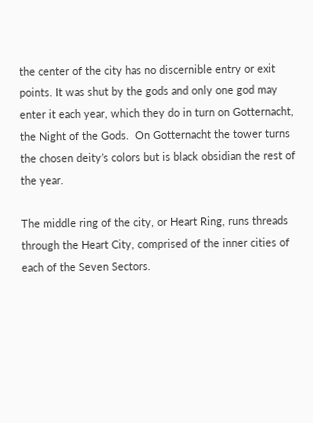the center of the city has no discernible entry or exit points. It was shut by the gods and only one god may enter it each year, which they do in turn on Gotternacht, the Night of the Gods.  On Gotternacht the tower turns the chosen deity’s colors but is black obsidian the rest of the year.

The middle ring of the city, or Heart Ring, runs threads through the Heart City, comprised of the inner cities of each of the Seven Sectors.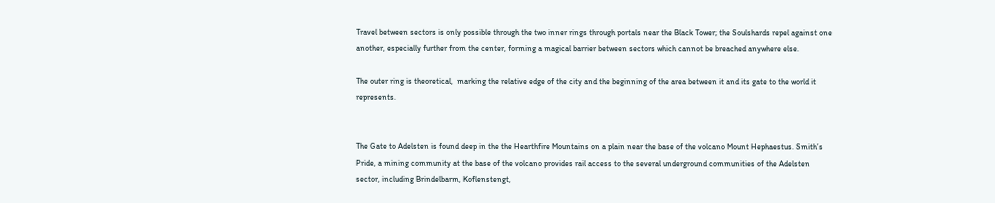Travel between sectors is only possible through the two inner rings through portals near the Black Tower; the Soulshards repel against one another, especially further from the center, forming a magical barrier between sectors which cannot be breached anywhere else.

The outer ring is theoretical,  marking the relative edge of the city and the beginning of the area between it and its gate to the world it represents.


The Gate to Adelsten is found deep in the the Hearthfire Mountains on a plain near the base of the volcano Mount Hephaestus. Smith’s Pride, a mining community at the base of the volcano provides rail access to the several underground communities of the Adelsten sector, including Brindelbarm, Koflenstengt,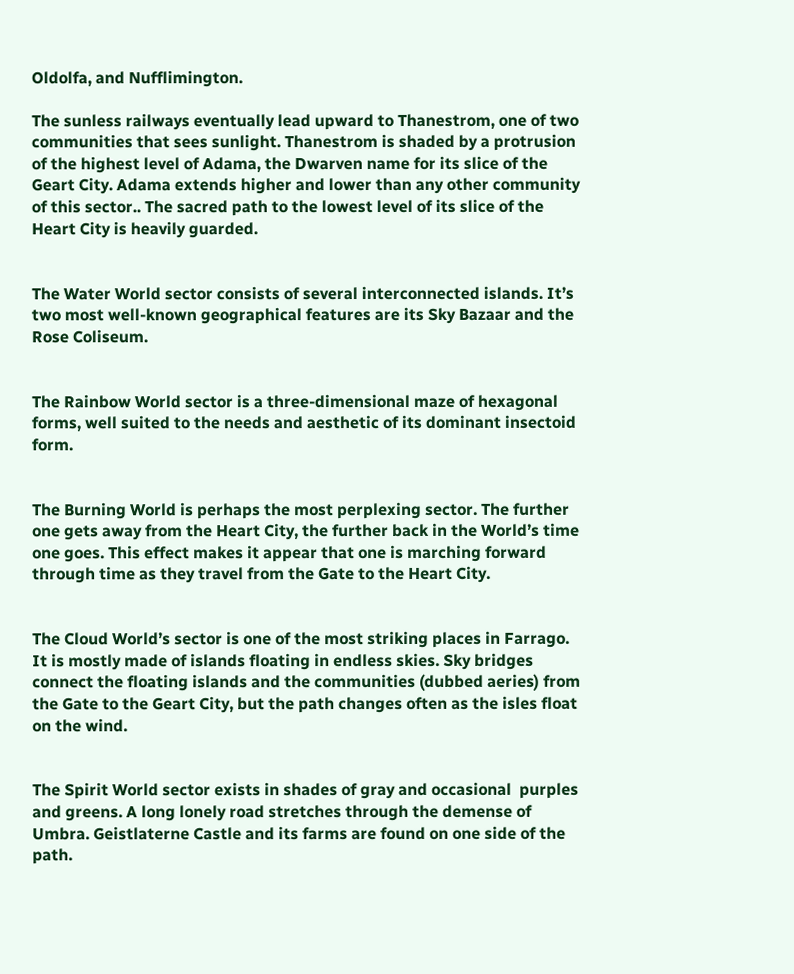Oldolfa, and Nufflimington.

The sunless railways eventually lead upward to Thanestrom, one of two communities that sees sunlight. Thanestrom is shaded by a protrusion of the highest level of Adama, the Dwarven name for its slice of the Geart City. Adama extends higher and lower than any other community of this sector.. The sacred path to the lowest level of its slice of the Heart City is heavily guarded.


The Water World sector consists of several interconnected islands. It’s two most well-known geographical features are its Sky Bazaar and the Rose Coliseum.


The Rainbow World sector is a three-dimensional maze of hexagonal forms, well suited to the needs and aesthetic of its dominant insectoid form.


The Burning World is perhaps the most perplexing sector. The further one gets away from the Heart City, the further back in the World’s time one goes. This effect makes it appear that one is marching forward through time as they travel from the Gate to the Heart City.


The Cloud World’s sector is one of the most striking places in Farrago. It is mostly made of islands floating in endless skies. Sky bridges connect the floating islands and the communities (dubbed aeries) from the Gate to the Geart City, but the path changes often as the isles float on the wind.


The Spirit World sector exists in shades of gray and occasional  purples and greens. A long lonely road stretches through the demense of Umbra. Geistlaterne Castle and its farms are found on one side of the path.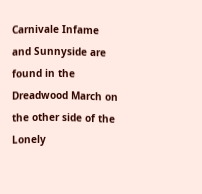Carnivale Infame and Sunnyside are found in the Dreadwood March on the other side of the Lonely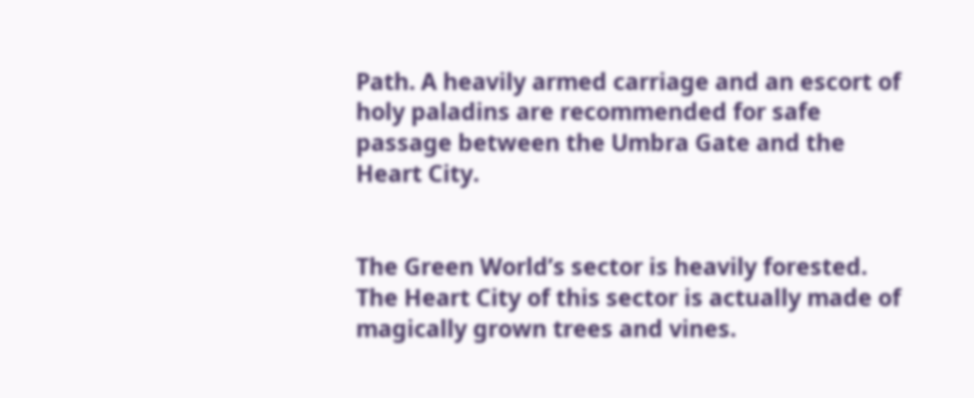Path. A heavily armed carriage and an escort of holy paladins are recommended for safe passage between the Umbra Gate and the Heart City.


The Green World’s sector is heavily forested. The Heart City of this sector is actually made of magically grown trees and vines.